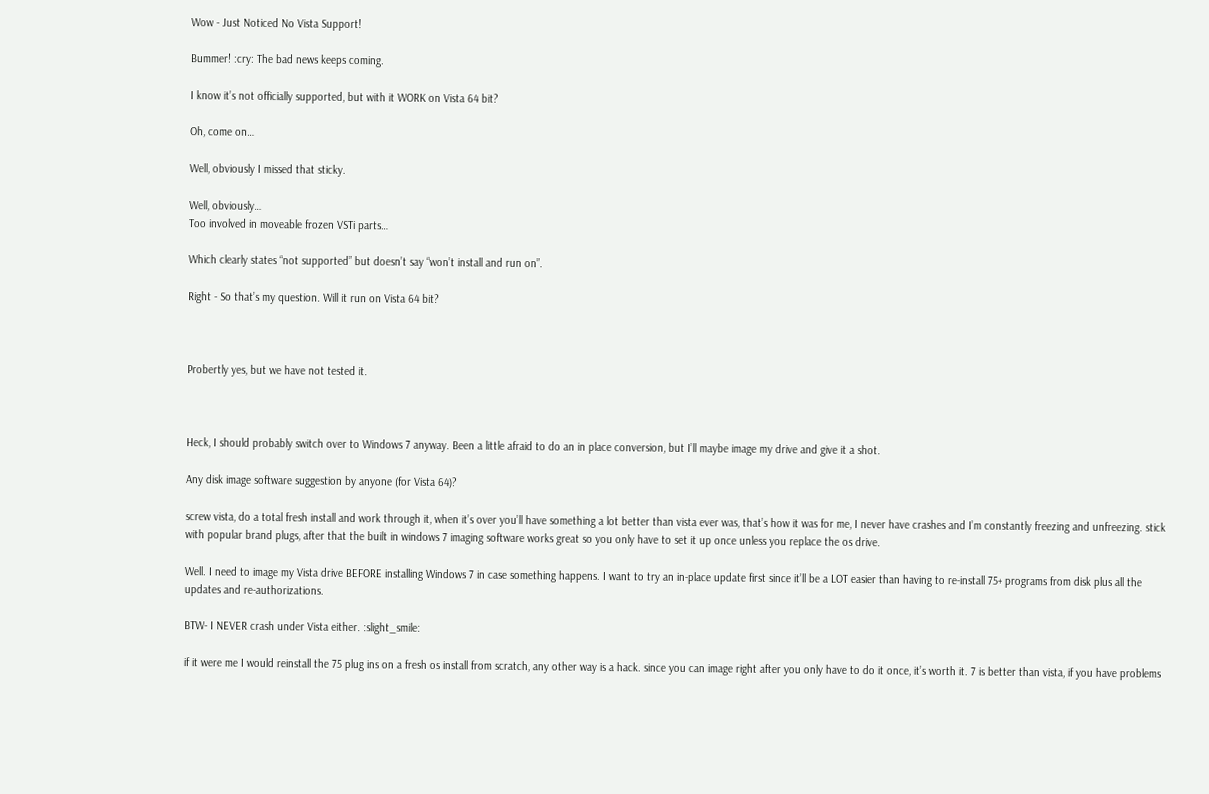Wow - Just Noticed No Vista Support!

Bummer! :cry: The bad news keeps coming.

I know it’s not officially supported, but with it WORK on Vista 64 bit?

Oh, come on…

Well, obviously I missed that sticky.

Well, obviously…
Too involved in moveable frozen VSTi parts…

Which clearly states “not supported” but doesn’t say “won’t install and run on”.

Right - So that’s my question. Will it run on Vista 64 bit?



Probertly yes, but we have not tested it.



Heck, I should probably switch over to Windows 7 anyway. Been a little afraid to do an in place conversion, but I’ll maybe image my drive and give it a shot.

Any disk image software suggestion by anyone (for Vista 64)?

screw vista, do a total fresh install and work through it, when it’s over you’ll have something a lot better than vista ever was, that’s how it was for me, I never have crashes and I’m constantly freezing and unfreezing. stick with popular brand plugs, after that the built in windows 7 imaging software works great so you only have to set it up once unless you replace the os drive.

Well. I need to image my Vista drive BEFORE installing Windows 7 in case something happens. I want to try an in-place update first since it’ll be a LOT easier than having to re-install 75+ programs from disk plus all the updates and re-authorizations.

BTW- I NEVER crash under Vista either. :slight_smile:

if it were me I would reinstall the 75 plug ins on a fresh os install from scratch, any other way is a hack. since you can image right after you only have to do it once, it’s worth it. 7 is better than vista, if you have problems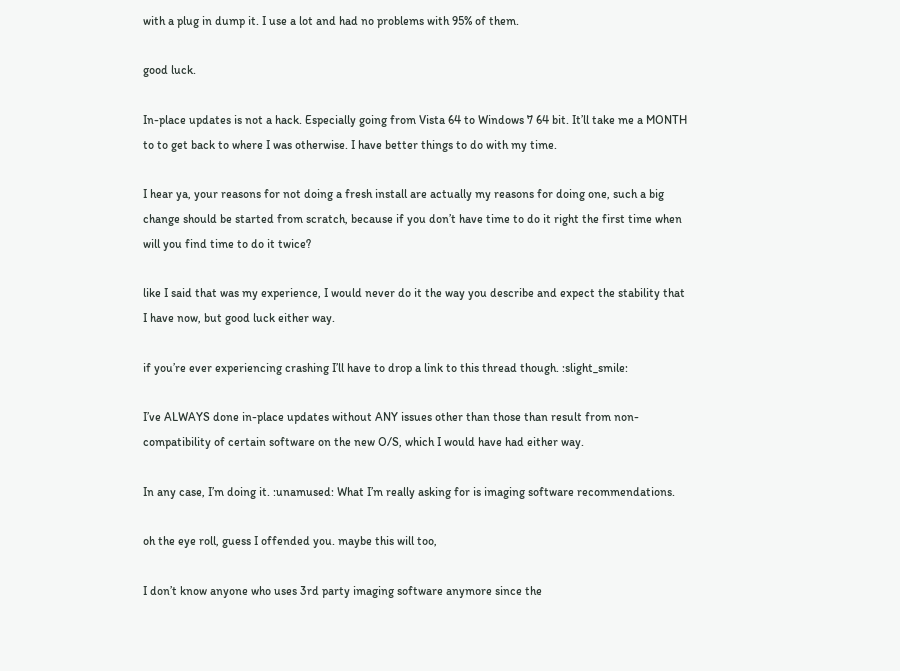with a plug in dump it. I use a lot and had no problems with 95% of them.

good luck.

In-place updates is not a hack. Especially going from Vista 64 to Windows 7 64 bit. It’ll take me a MONTH to to get back to where I was otherwise. I have better things to do with my time.

I hear ya, your reasons for not doing a fresh install are actually my reasons for doing one, such a big change should be started from scratch, because if you don’t have time to do it right the first time when will you find time to do it twice?

like I said that was my experience, I would never do it the way you describe and expect the stability that I have now, but good luck either way.

if you’re ever experiencing crashing I’ll have to drop a link to this thread though. :slight_smile:

I’ve ALWAYS done in-place updates without ANY issues other than those than result from non-compatibility of certain software on the new O/S, which I would have had either way.

In any case, I’m doing it. :unamused: What I’m really asking for is imaging software recommendations.

oh the eye roll, guess I offended you. maybe this will too,

I don’t know anyone who uses 3rd party imaging software anymore since the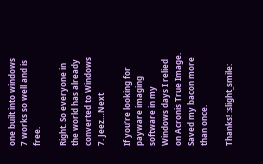one built into windows 7 works so well and is free.

Right. So everyone in the world has already converted to Windows 7. Jeez…Next

If you’re looking for payware imaging software in my Windows days I relied on Acronis True Image. Saved my bacon more than once.

Thanks! :slight_smile: